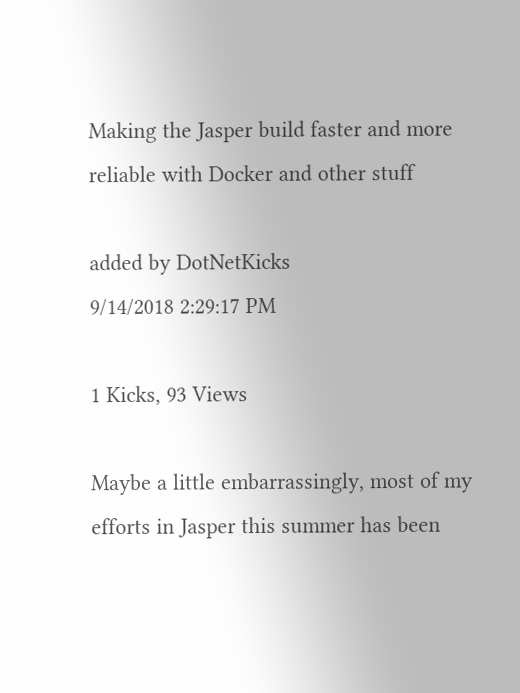Making the Jasper build faster and more reliable with Docker and other stuff

added by DotNetKicks
9/14/2018 2:29:17 PM

1 Kicks, 93 Views

Maybe a little embarrassingly, most of my efforts in Jasper this summer has been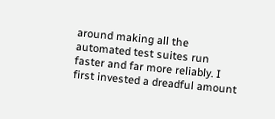around making all the automated test suites run faster and far more reliably. I first invested a dreadful amount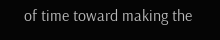of time toward making the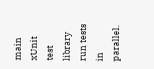main xUnit test library run tests in parallel.